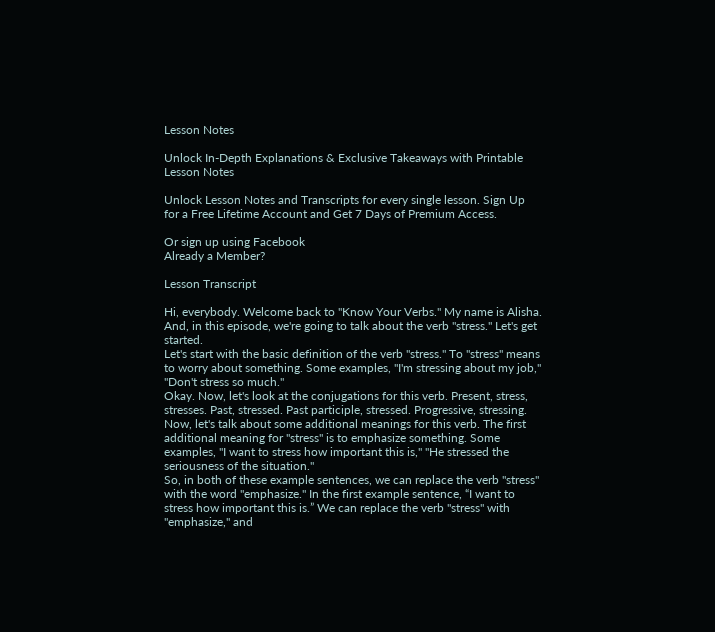Lesson Notes

Unlock In-Depth Explanations & Exclusive Takeaways with Printable Lesson Notes

Unlock Lesson Notes and Transcripts for every single lesson. Sign Up for a Free Lifetime Account and Get 7 Days of Premium Access.

Or sign up using Facebook
Already a Member?

Lesson Transcript

Hi, everybody. Welcome back to "Know Your Verbs." My name is Alisha. And, in this episode, we're going to talk about the verb "stress." Let's get started.
Let's start with the basic definition of the verb "stress." To "stress" means to worry about something. Some examples, "I'm stressing about my job," "Don't stress so much."
Okay. Now, let's look at the conjugations for this verb. Present, stress, stresses. Past, stressed. Past participle, stressed. Progressive, stressing.
Now, let's talk about some additional meanings for this verb. The first additional meaning for "stress" is to emphasize something. Some examples, "I want to stress how important this is," "He stressed the seriousness of the situation."
So, in both of these example sentences, we can replace the verb "stress" with the word "emphasize." In the first example sentence, “I want to stress how important this is.” We can replace the verb "stress" with "emphasize," and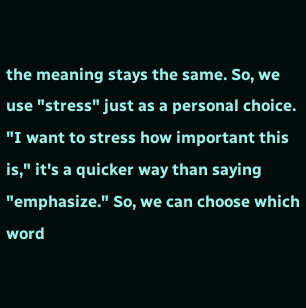the meaning stays the same. So, we use "stress" just as a personal choice. "I want to stress how important this is," it's a quicker way than saying "emphasize." So, we can choose which word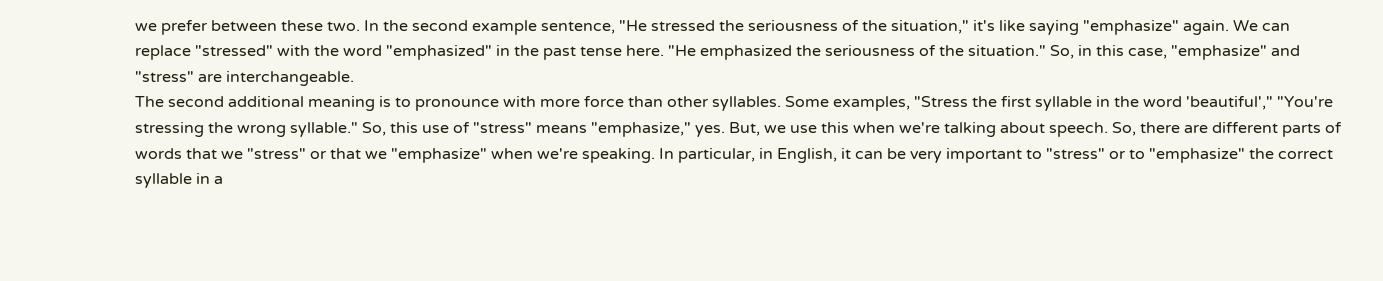we prefer between these two. In the second example sentence, "He stressed the seriousness of the situation," it's like saying "emphasize" again. We can replace "stressed" with the word "emphasized" in the past tense here. "He emphasized the seriousness of the situation." So, in this case, "emphasize" and "stress" are interchangeable.
The second additional meaning is to pronounce with more force than other syllables. Some examples, "Stress the first syllable in the word 'beautiful'," "You're stressing the wrong syllable." So, this use of "stress" means "emphasize," yes. But, we use this when we're talking about speech. So, there are different parts of words that we "stress" or that we "emphasize" when we're speaking. In particular, in English, it can be very important to "stress" or to "emphasize" the correct syllable in a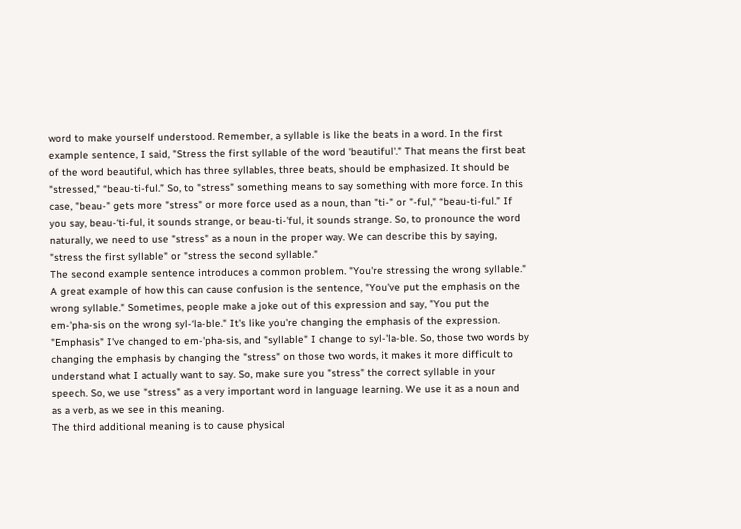word to make yourself understood. Remember, a syllable is like the beats in a word. In the first example sentence, I said, "Stress the first syllable of the word 'beautiful'." That means the first beat of the word beautiful, which has three syllables, three beats, should be emphasized. It should be "stressed," “beau-ti-ful.” So, to "stress" something means to say something with more force. In this case, "beau-" gets more "stress" or more force used as a noun, than "ti-" or "-ful," “beau-ti-ful.” If you say, beau-‘ti-ful, it sounds strange, or beau-ti-'ful, it sounds strange. So, to pronounce the word naturally, we need to use "stress" as a noun in the proper way. We can describe this by saying, "stress the first syllable" or "stress the second syllable."
The second example sentence introduces a common problem. "You're stressing the wrong syllable." A great example of how this can cause confusion is the sentence, "You've put the emphasis on the wrong syllable." Sometimes, people make a joke out of this expression and say, "You put the em-'pha-sis on the wrong syl-‘la-ble." It's like you're changing the emphasis of the expression. "Emphasis" I've changed to em-'pha-sis, and "syllable" I change to syl-'la-ble. So, those two words by changing the emphasis by changing the "stress" on those two words, it makes it more difficult to understand what I actually want to say. So, make sure you "stress" the correct syllable in your speech. So, we use "stress" as a very important word in language learning. We use it as a noun and as a verb, as we see in this meaning.
The third additional meaning is to cause physical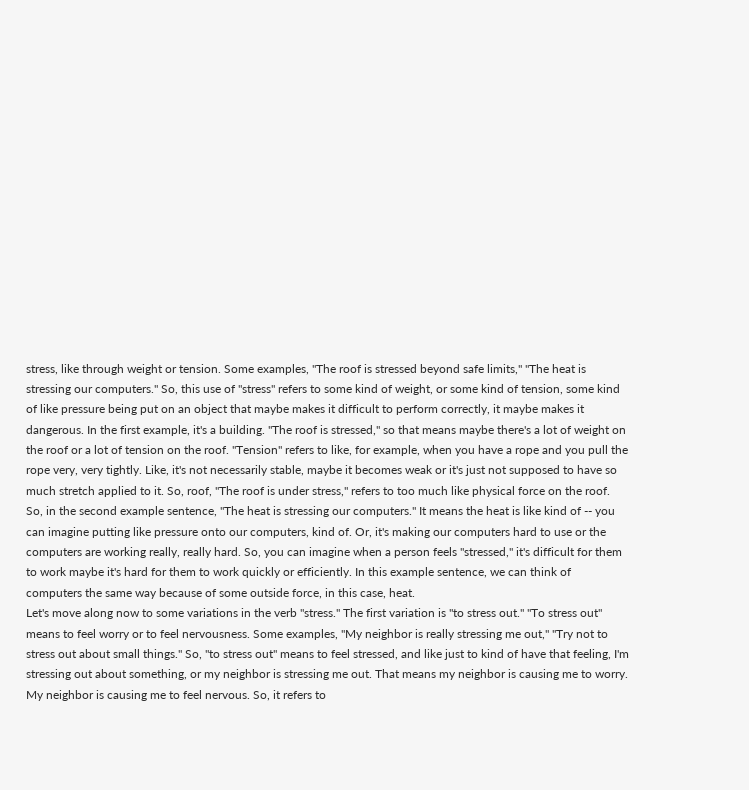stress, like through weight or tension. Some examples, "The roof is stressed beyond safe limits," "The heat is stressing our computers." So, this use of "stress" refers to some kind of weight, or some kind of tension, some kind of like pressure being put on an object that maybe makes it difficult to perform correctly, it maybe makes it dangerous. In the first example, it's a building. "The roof is stressed," so that means maybe there's a lot of weight on the roof or a lot of tension on the roof. "Tension" refers to like, for example, when you have a rope and you pull the rope very, very tightly. Like, it's not necessarily stable, maybe it becomes weak or it's just not supposed to have so much stretch applied to it. So, roof, "The roof is under stress," refers to too much like physical force on the roof.
So, in the second example sentence, "The heat is stressing our computers." It means the heat is like kind of -- you can imagine putting like pressure onto our computers, kind of. Or, it's making our computers hard to use or the computers are working really, really hard. So, you can imagine when a person feels "stressed," it's difficult for them to work maybe it's hard for them to work quickly or efficiently. In this example sentence, we can think of computers the same way because of some outside force, in this case, heat.
Let's move along now to some variations in the verb "stress." The first variation is "to stress out." "To stress out" means to feel worry or to feel nervousness. Some examples, "My neighbor is really stressing me out," "Try not to stress out about small things." So, "to stress out" means to feel stressed, and like just to kind of have that feeling, I'm stressing out about something, or my neighbor is stressing me out. That means my neighbor is causing me to worry. My neighbor is causing me to feel nervous. So, it refers to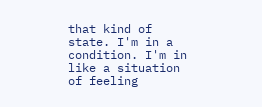that kind of state. I'm in a condition. I'm in like a situation of feeling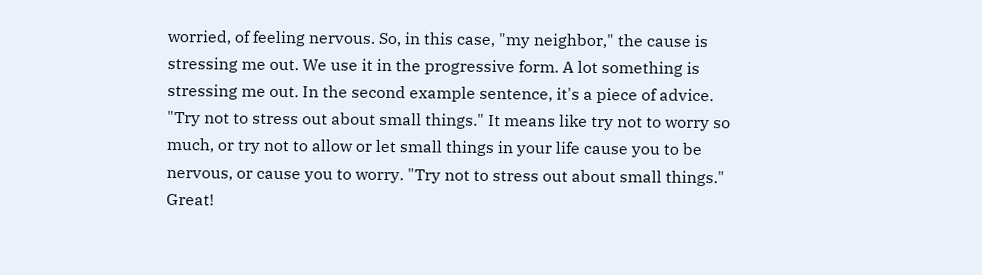worried, of feeling nervous. So, in this case, "my neighbor," the cause is stressing me out. We use it in the progressive form. A lot something is stressing me out. In the second example sentence, it's a piece of advice. "Try not to stress out about small things." It means like try not to worry so much, or try not to allow or let small things in your life cause you to be nervous, or cause you to worry. "Try not to stress out about small things."
Great!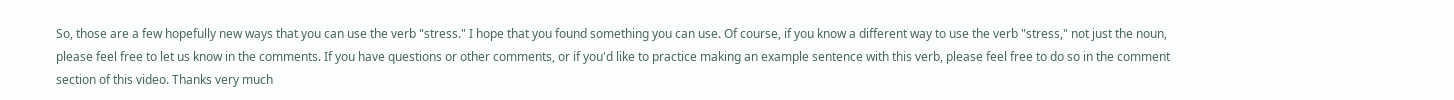So, those are a few hopefully new ways that you can use the verb "stress." I hope that you found something you can use. Of course, if you know a different way to use the verb "stress," not just the noun, please feel free to let us know in the comments. If you have questions or other comments, or if you'd like to practice making an example sentence with this verb, please feel free to do so in the comment section of this video. Thanks very much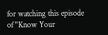for watching this episode of "Know Your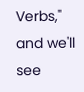Verbs," and we'll see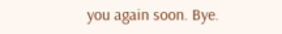you again soon. Bye.